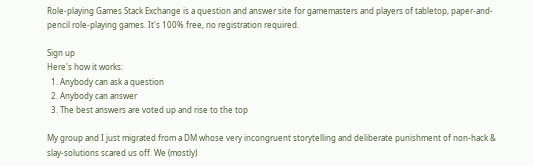Role-playing Games Stack Exchange is a question and answer site for gamemasters and players of tabletop, paper-and-pencil role-playing games. It's 100% free, no registration required.

Sign up
Here's how it works:
  1. Anybody can ask a question
  2. Anybody can answer
  3. The best answers are voted up and rise to the top

My group and I just migrated from a DM whose very incongruent storytelling and deliberate punishment of non-hack & slay-solutions scared us off. We (mostly)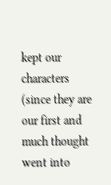kept our characters (since they are our first and much thought went into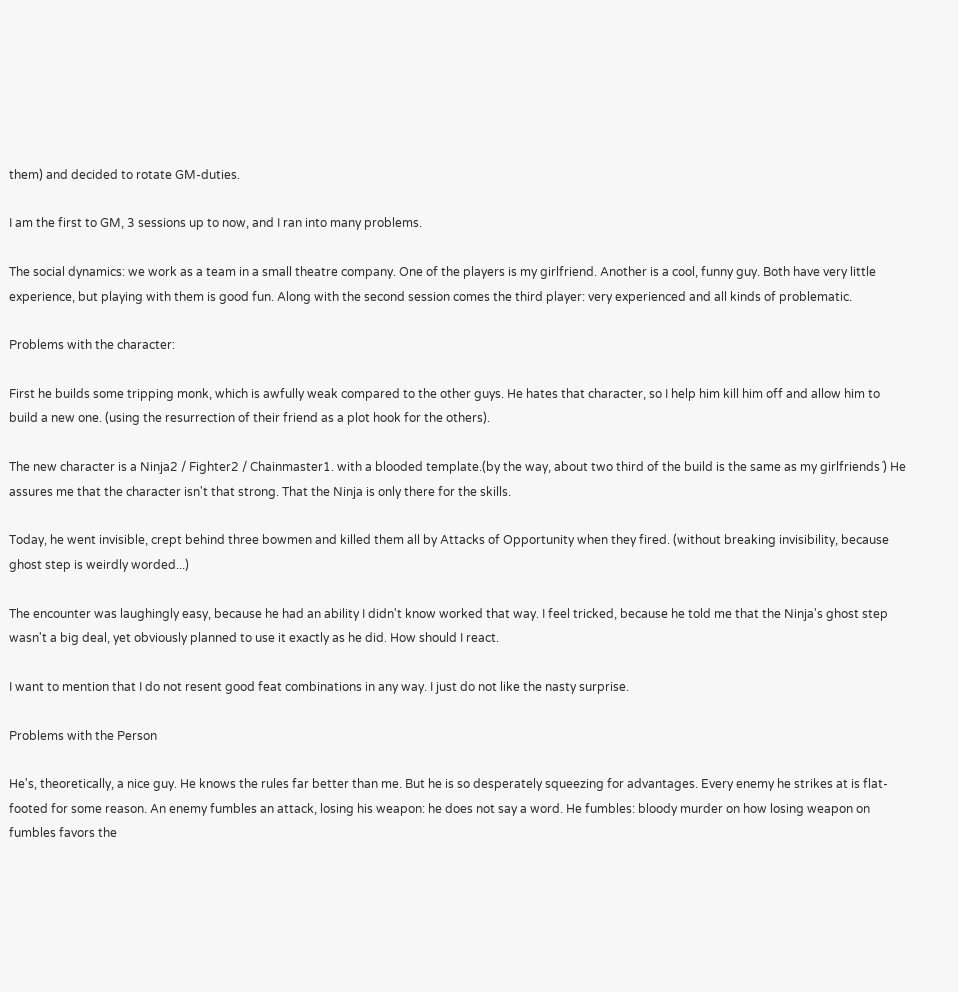them) and decided to rotate GM-duties.

I am the first to GM, 3 sessions up to now, and I ran into many problems.

The social dynamics: we work as a team in a small theatre company. One of the players is my girlfriend. Another is a cool, funny guy. Both have very little experience, but playing with them is good fun. Along with the second session comes the third player: very experienced and all kinds of problematic.

Problems with the character:

First he builds some tripping monk, which is awfully weak compared to the other guys. He hates that character, so I help him kill him off and allow him to build a new one. (using the resurrection of their friend as a plot hook for the others).

The new character is a Ninja2 / Fighter2 / Chainmaster1. with a blooded template.(by the way, about two third of the build is the same as my girlfriends´) He assures me that the character isn't that strong. That the Ninja is only there for the skills.

Today, he went invisible, crept behind three bowmen and killed them all by Attacks of Opportunity when they fired. (without breaking invisibility, because ghost step is weirdly worded...)

The encounter was laughingly easy, because he had an ability I didn't know worked that way. I feel tricked, because he told me that the Ninja's ghost step wasn't a big deal, yet obviously planned to use it exactly as he did. How should I react.

I want to mention that I do not resent good feat combinations in any way. I just do not like the nasty surprise.

Problems with the Person

He's, theoretically, a nice guy. He knows the rules far better than me. But he is so desperately squeezing for advantages. Every enemy he strikes at is flat-footed for some reason. An enemy fumbles an attack, losing his weapon: he does not say a word. He fumbles: bloody murder on how losing weapon on fumbles favors the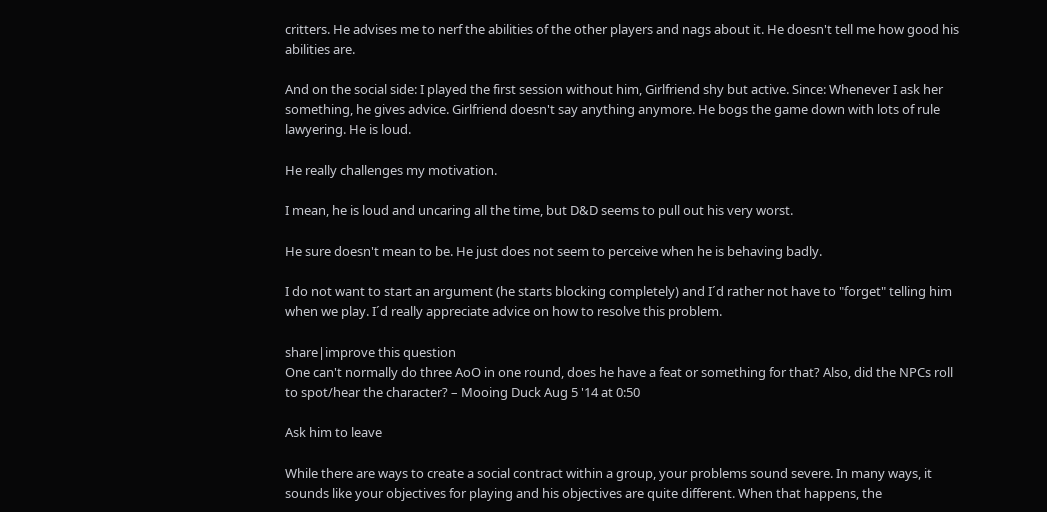critters. He advises me to nerf the abilities of the other players and nags about it. He doesn't tell me how good his abilities are.

And on the social side: I played the first session without him, Girlfriend shy but active. Since: Whenever I ask her something, he gives advice. Girlfriend doesn't say anything anymore. He bogs the game down with lots of rule lawyering. He is loud.

He really challenges my motivation.

I mean, he is loud and uncaring all the time, but D&D seems to pull out his very worst.

He sure doesn't mean to be. He just does not seem to perceive when he is behaving badly.

I do not want to start an argument (he starts blocking completely) and I´d rather not have to "forget" telling him when we play. I´d really appreciate advice on how to resolve this problem.

share|improve this question
One can't normally do three AoO in one round, does he have a feat or something for that? Also, did the NPCs roll to spot/hear the character? – Mooing Duck Aug 5 '14 at 0:50

Ask him to leave

While there are ways to create a social contract within a group, your problems sound severe. In many ways, it sounds like your objectives for playing and his objectives are quite different. When that happens, the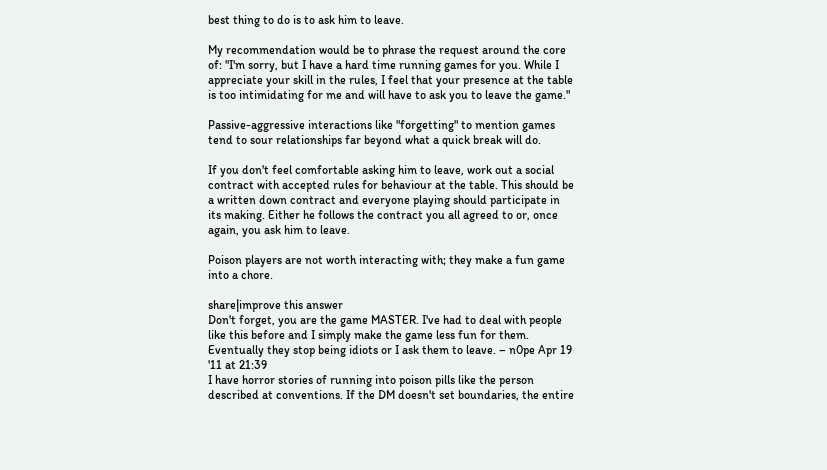best thing to do is to ask him to leave.

My recommendation would be to phrase the request around the core of: "I'm sorry, but I have a hard time running games for you. While I appreciate your skill in the rules, I feel that your presence at the table is too intimidating for me and will have to ask you to leave the game."

Passive-aggressive interactions like "forgetting" to mention games tend to sour relationships far beyond what a quick break will do.

If you don't feel comfortable asking him to leave, work out a social contract with accepted rules for behaviour at the table. This should be a written down contract and everyone playing should participate in its making. Either he follows the contract you all agreed to or, once again, you ask him to leave.

Poison players are not worth interacting with; they make a fun game into a chore.

share|improve this answer
Don't forget, you are the game MASTER. I've had to deal with people like this before and I simply make the game less fun for them. Eventually they stop being idiots or I ask them to leave. – n0pe Apr 19 '11 at 21:39
I have horror stories of running into poison pills like the person described at conventions. If the DM doesn't set boundaries, the entire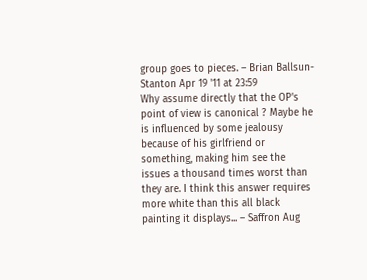group goes to pieces. – Brian Ballsun-Stanton Apr 19 '11 at 23:59
Why assume directly that the OP's point of view is canonical ? Maybe he is influenced by some jealousy because of his girlfriend or something, making him see the issues a thousand times worst than they are. I think this answer requires more white than this all black painting it displays... – Saffron Aug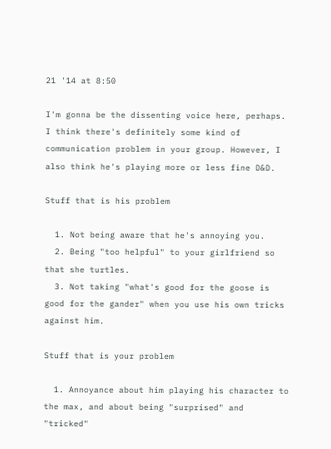21 '14 at 8:50

I'm gonna be the dissenting voice here, perhaps. I think there's definitely some kind of communication problem in your group. However, I also think he's playing more or less fine D&D.

Stuff that is his problem

  1. Not being aware that he's annoying you.
  2. Being "too helpful" to your girlfriend so that she turtles.
  3. Not taking "what's good for the goose is good for the gander" when you use his own tricks against him.

Stuff that is your problem

  1. Annoyance about him playing his character to the max, and about being "surprised" and "tricked"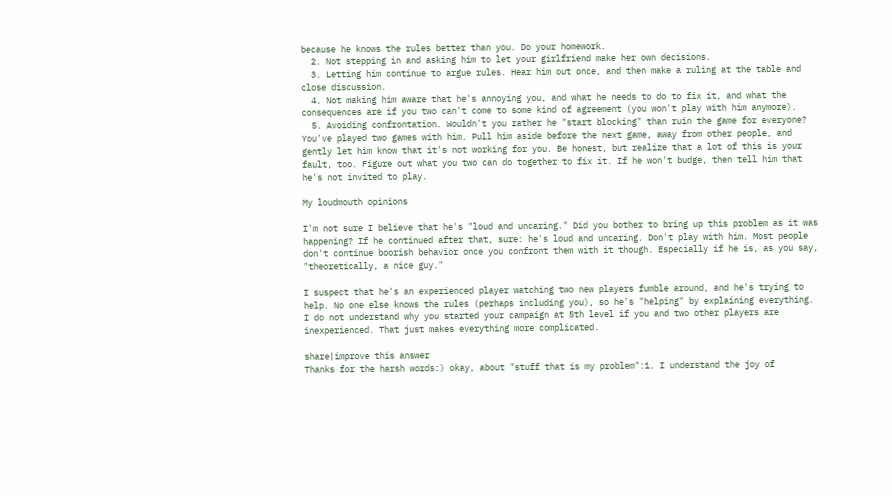because he knows the rules better than you. Do your homework.
  2. Not stepping in and asking him to let your girlfriend make her own decisions.
  3. Letting him continue to argue rules. Hear him out once, and then make a ruling at the table and close discussion.
  4. Not making him aware that he's annoying you, and what he needs to do to fix it, and what the consequences are if you two can't come to some kind of agreement (you won't play with him anymore).
  5. Avoiding confrontation. Wouldn't you rather he "start blocking" than ruin the game for everyone? You've played two games with him. Pull him aside before the next game, away from other people, and gently let him know that it's not working for you. Be honest, but realize that a lot of this is your fault, too. Figure out what you two can do together to fix it. If he won't budge, then tell him that he's not invited to play.

My loudmouth opinions

I'm not sure I believe that he's "loud and uncaring." Did you bother to bring up this problem as it was happening? If he continued after that, sure: he's loud and uncaring. Don't play with him. Most people don't continue boorish behavior once you confront them with it though. Especially if he is, as you say, "theoretically, a nice guy."

I suspect that he's an experienced player watching two new players fumble around, and he's trying to help. No one else knows the rules (perhaps including you), so he's "helping" by explaining everything. I do not understand why you started your campaign at 5th level if you and two other players are inexperienced. That just makes everything more complicated.

share|improve this answer
Thanks for the harsh words:) okay, about "stuff that is my problem":1. I understand the joy of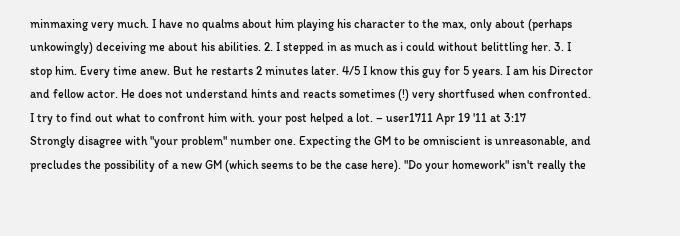minmaxing very much. I have no qualms about him playing his character to the max, only about (perhaps unkowingly) deceiving me about his abilities. 2. I stepped in as much as i could without belittling her. 3. I stop him. Every time anew. But he restarts 2 minutes later. 4/5 I know this guy for 5 years. I am his Director and fellow actor. He does not understand hints and reacts sometimes (!) very shortfused when confronted. I try to find out what to confront him with. your post helped a lot. – user1711 Apr 19 '11 at 3:17
Strongly disagree with "your problem" number one. Expecting the GM to be omniscient is unreasonable, and precludes the possibility of a new GM (which seems to be the case here). "Do your homework" isn't really the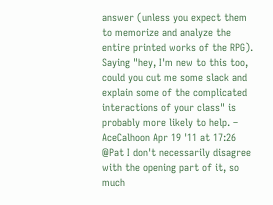answer (unless you expect them to memorize and analyze the entire printed works of the RPG). Saying "hey, I'm new to this too, could you cut me some slack and explain some of the complicated interactions of your class" is probably more likely to help. – AceCalhoon Apr 19 '11 at 17:26
@Pat I don't necessarily disagree with the opening part of it, so much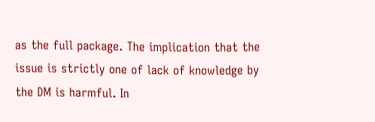as the full package. The implication that the issue is strictly one of lack of knowledge by the DM is harmful. In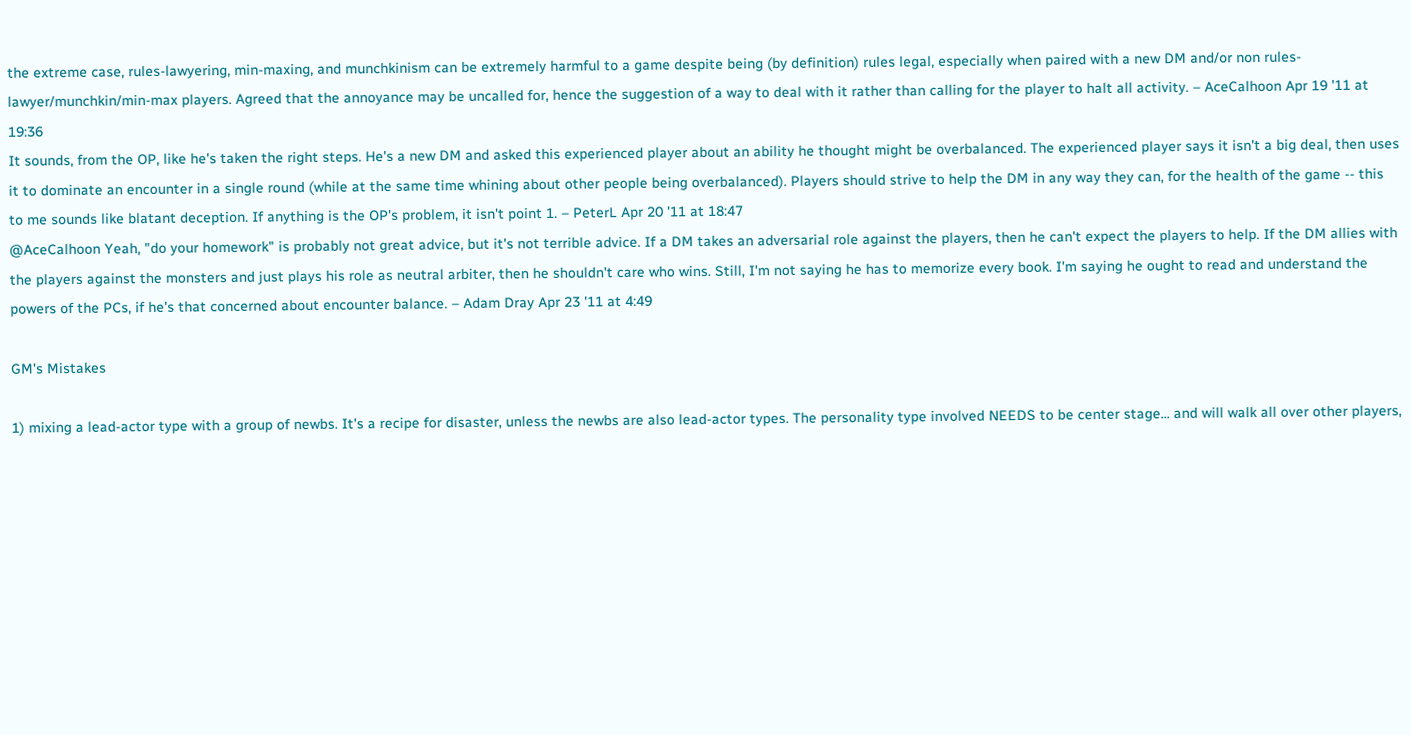the extreme case, rules-lawyering, min-maxing, and munchkinism can be extremely harmful to a game despite being (by definition) rules legal, especially when paired with a new DM and/or non rules-lawyer/munchkin/min-max players. Agreed that the annoyance may be uncalled for, hence the suggestion of a way to deal with it rather than calling for the player to halt all activity. – AceCalhoon Apr 19 '11 at 19:36
It sounds, from the OP, like he's taken the right steps. He's a new DM and asked this experienced player about an ability he thought might be overbalanced. The experienced player says it isn't a big deal, then uses it to dominate an encounter in a single round (while at the same time whining about other people being overbalanced). Players should strive to help the DM in any way they can, for the health of the game -- this to me sounds like blatant deception. If anything is the OP's problem, it isn't point 1. – PeterL Apr 20 '11 at 18:47
@AceCalhoon Yeah, "do your homework" is probably not great advice, but it's not terrible advice. If a DM takes an adversarial role against the players, then he can't expect the players to help. If the DM allies with the players against the monsters and just plays his role as neutral arbiter, then he shouldn't care who wins. Still, I'm not saying he has to memorize every book. I'm saying he ought to read and understand the powers of the PCs, if he's that concerned about encounter balance. – Adam Dray Apr 23 '11 at 4:49

GM's Mistakes

1) mixing a lead-actor type with a group of newbs. It's a recipe for disaster, unless the newbs are also lead-actor types. The personality type involved NEEDS to be center stage... and will walk all over other players,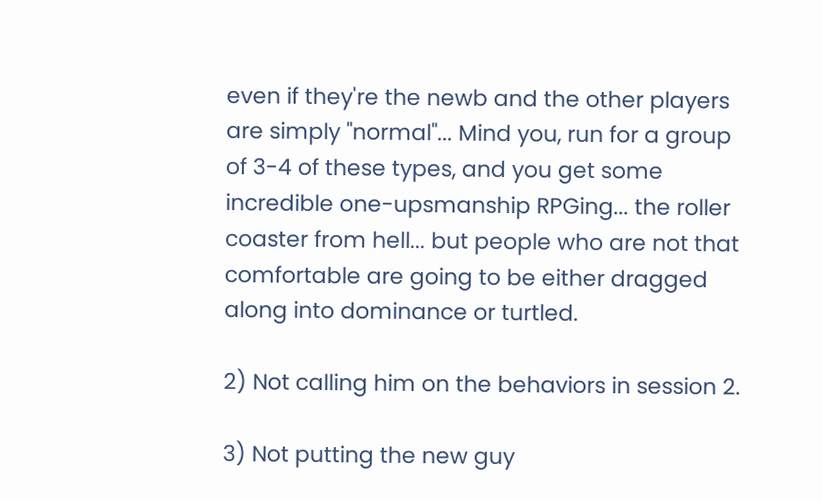even if they're the newb and the other players are simply "normal"... Mind you, run for a group of 3-4 of these types, and you get some incredible one-upsmanship RPGing... the roller coaster from hell... but people who are not that comfortable are going to be either dragged along into dominance or turtled.

2) Not calling him on the behaviors in session 2.

3) Not putting the new guy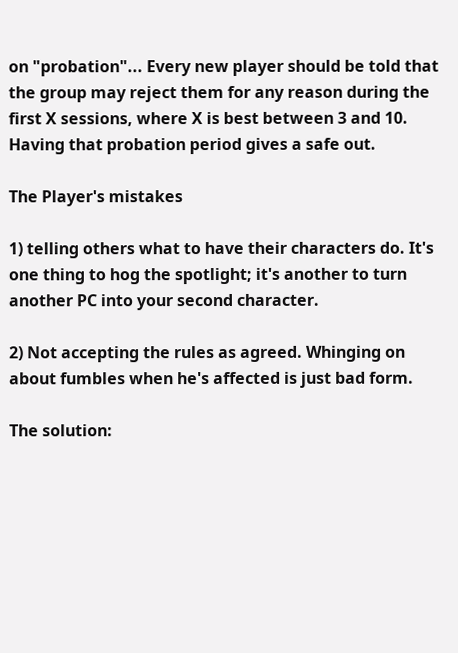on "probation"... Every new player should be told that the group may reject them for any reason during the first X sessions, where X is best between 3 and 10. Having that probation period gives a safe out.

The Player's mistakes

1) telling others what to have their characters do. It's one thing to hog the spotlight; it's another to turn another PC into your second character.

2) Not accepting the rules as agreed. Whinging on about fumbles when he's affected is just bad form.

The solution: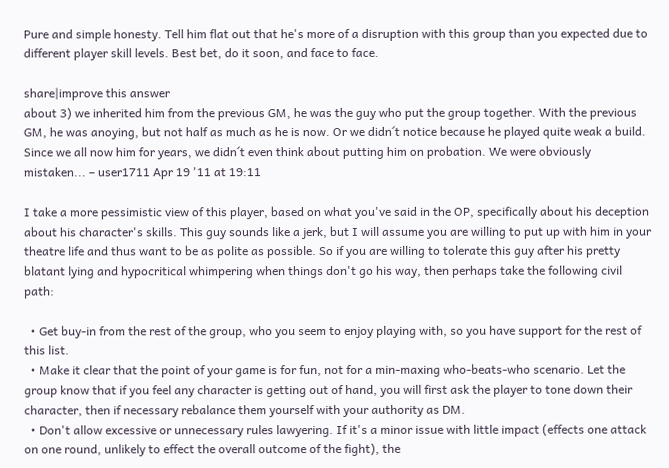Pure and simple honesty. Tell him flat out that he's more of a disruption with this group than you expected due to different player skill levels. Best bet, do it soon, and face to face.

share|improve this answer
about 3) we inherited him from the previous GM, he was the guy who put the group together. With the previous GM, he was anoying, but not half as much as he is now. Or we didn´t notice because he played quite weak a build. Since we all now him for years, we didn´t even think about putting him on probation. We were obviously mistaken... – user1711 Apr 19 '11 at 19:11

I take a more pessimistic view of this player, based on what you've said in the OP, specifically about his deception about his character's skills. This guy sounds like a jerk, but I will assume you are willing to put up with him in your theatre life and thus want to be as polite as possible. So if you are willing to tolerate this guy after his pretty blatant lying and hypocritical whimpering when things don't go his way, then perhaps take the following civil path:

  • Get buy-in from the rest of the group, who you seem to enjoy playing with, so you have support for the rest of this list.
  • Make it clear that the point of your game is for fun, not for a min-maxing who-beats-who scenario. Let the group know that if you feel any character is getting out of hand, you will first ask the player to tone down their character, then if necessary rebalance them yourself with your authority as DM.
  • Don't allow excessive or unnecessary rules lawyering. If it's a minor issue with little impact (effects one attack on one round, unlikely to effect the overall outcome of the fight), the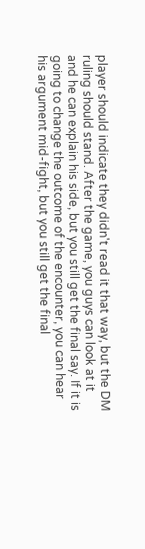player should indicate they didn't read it that way, but the DM ruling should stand. After the game, you guys can look at it and he can explain his side, but you still get the final say. If it is going to change the outcome of the encounter, you can hear his argument mid-fight, but you still get the final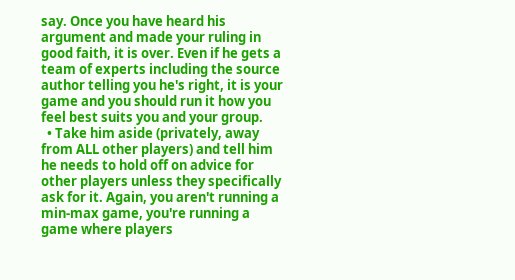say. Once you have heard his argument and made your ruling in good faith, it is over. Even if he gets a team of experts including the source author telling you he's right, it is your game and you should run it how you feel best suits you and your group.
  • Take him aside (privately, away from ALL other players) and tell him he needs to hold off on advice for other players unless they specifically ask for it. Again, you aren't running a min-max game, you're running a game where players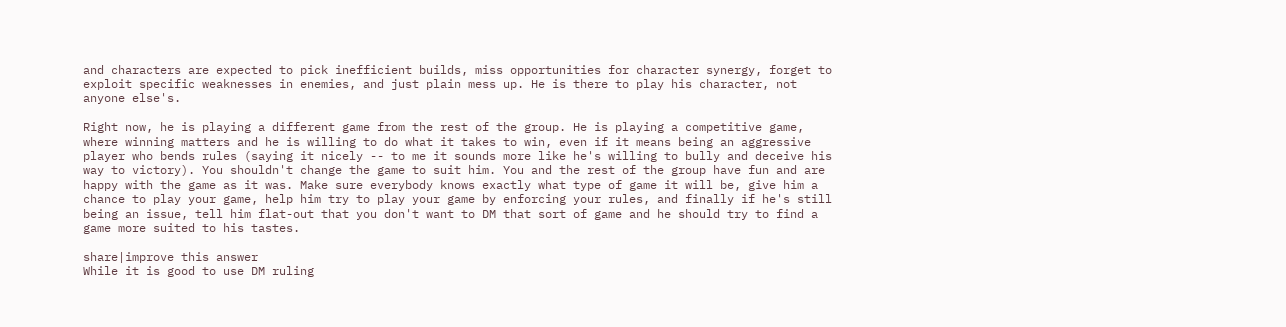and characters are expected to pick inefficient builds, miss opportunities for character synergy, forget to exploit specific weaknesses in enemies, and just plain mess up. He is there to play his character, not anyone else's.

Right now, he is playing a different game from the rest of the group. He is playing a competitive game, where winning matters and he is willing to do what it takes to win, even if it means being an aggressive player who bends rules (saying it nicely -- to me it sounds more like he's willing to bully and deceive his way to victory). You shouldn't change the game to suit him. You and the rest of the group have fun and are happy with the game as it was. Make sure everybody knows exactly what type of game it will be, give him a chance to play your game, help him try to play your game by enforcing your rules, and finally if he's still being an issue, tell him flat-out that you don't want to DM that sort of game and he should try to find a game more suited to his tastes.

share|improve this answer
While it is good to use DM ruling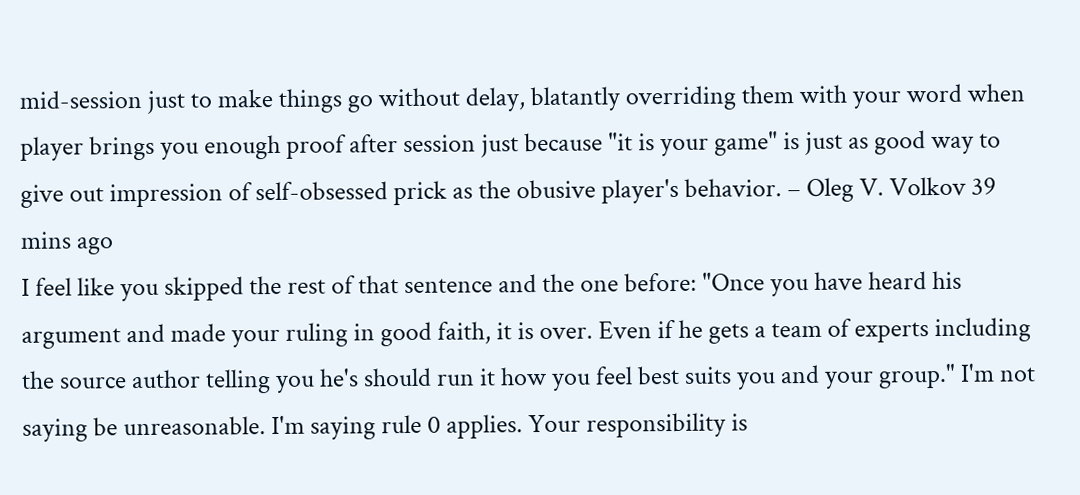mid-session just to make things go without delay, blatantly overriding them with your word when player brings you enough proof after session just because "it is your game" is just as good way to give out impression of self-obsessed prick as the obusive player's behavior. – Oleg V. Volkov 39 mins ago
I feel like you skipped the rest of that sentence and the one before: "Once you have heard his argument and made your ruling in good faith, it is over. Even if he gets a team of experts including the source author telling you he's should run it how you feel best suits you and your group." I'm not saying be unreasonable. I'm saying rule 0 applies. Your responsibility is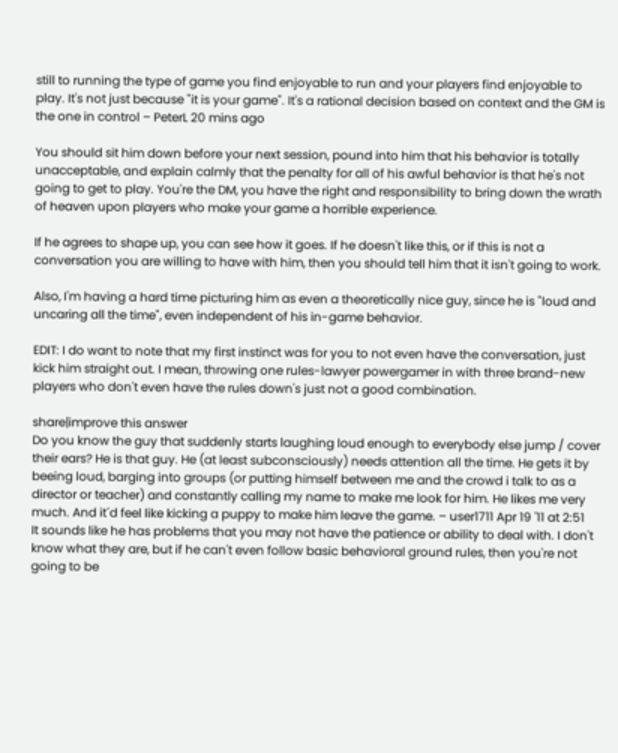still to running the type of game you find enjoyable to run and your players find enjoyable to play. It's not just because "it is your game". It's a rational decision based on context and the GM is the one in control – PeterL 20 mins ago

You should sit him down before your next session, pound into him that his behavior is totally unacceptable, and explain calmly that the penalty for all of his awful behavior is that he's not going to get to play. You're the DM, you have the right and responsibility to bring down the wrath of heaven upon players who make your game a horrible experience.

If he agrees to shape up, you can see how it goes. If he doesn't like this, or if this is not a conversation you are willing to have with him, then you should tell him that it isn't going to work.

Also, I'm having a hard time picturing him as even a theoretically nice guy, since he is "loud and uncaring all the time", even independent of his in-game behavior.

EDIT: I do want to note that my first instinct was for you to not even have the conversation, just kick him straight out. I mean, throwing one rules-lawyer powergamer in with three brand-new players who don't even have the rules down's just not a good combination.

share|improve this answer
Do you know the guy that suddenly starts laughing loud enough to everybody else jump / cover their ears? He is that guy. He (at least subconsciously) needs attention all the time. He gets it by beeing loud, barging into groups (or putting himself between me and the crowd i talk to as a director or teacher) and constantly calling my name to make me look for him. He likes me very much. And it´d feel like kicking a puppy to make him leave the game. – user1711 Apr 19 '11 at 2:51
It sounds like he has problems that you may not have the patience or ability to deal with. I don't know what they are, but if he can't even follow basic behavioral ground rules, then you're not going to be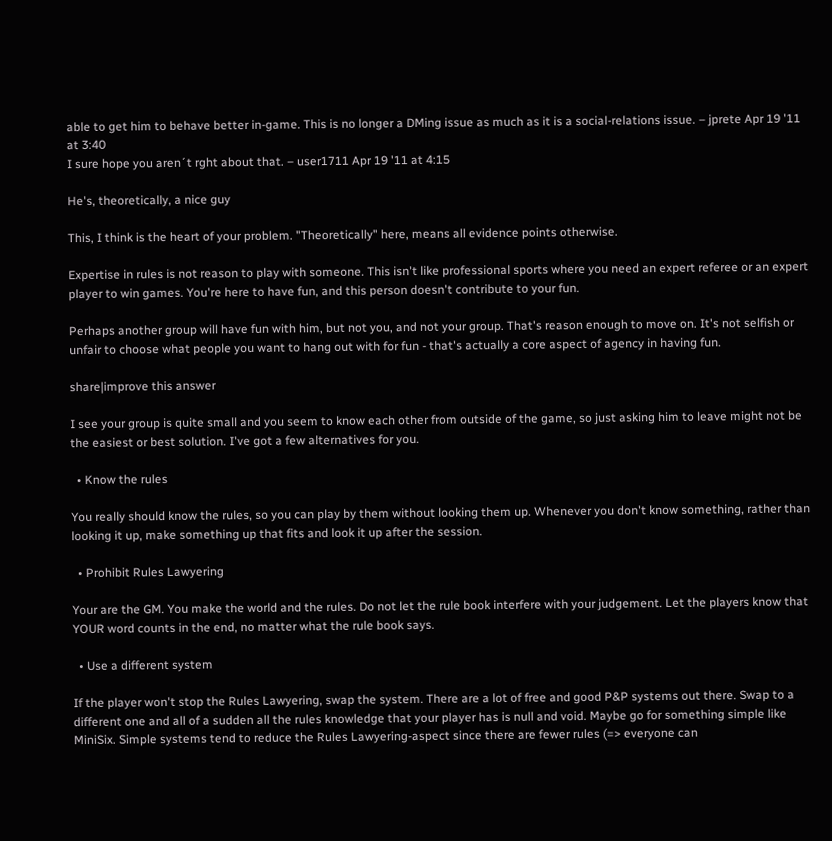able to get him to behave better in-game. This is no longer a DMing issue as much as it is a social-relations issue. – jprete Apr 19 '11 at 3:40
I sure hope you aren´t rght about that. – user1711 Apr 19 '11 at 4:15

He's, theoretically, a nice guy

This, I think is the heart of your problem. "Theoretically" here, means all evidence points otherwise.

Expertise in rules is not reason to play with someone. This isn't like professional sports where you need an expert referee or an expert player to win games. You're here to have fun, and this person doesn't contribute to your fun.

Perhaps another group will have fun with him, but not you, and not your group. That's reason enough to move on. It's not selfish or unfair to choose what people you want to hang out with for fun - that's actually a core aspect of agency in having fun.

share|improve this answer

I see your group is quite small and you seem to know each other from outside of the game, so just asking him to leave might not be the easiest or best solution. I've got a few alternatives for you.

  • Know the rules

You really should know the rules, so you can play by them without looking them up. Whenever you don't know something, rather than looking it up, make something up that fits and look it up after the session.

  • Prohibit Rules Lawyering

Your are the GM. You make the world and the rules. Do not let the rule book interfere with your judgement. Let the players know that YOUR word counts in the end, no matter what the rule book says.

  • Use a different system

If the player won't stop the Rules Lawyering, swap the system. There are a lot of free and good P&P systems out there. Swap to a different one and all of a sudden all the rules knowledge that your player has is null and void. Maybe go for something simple like MiniSix. Simple systems tend to reduce the Rules Lawyering-aspect since there are fewer rules (=> everyone can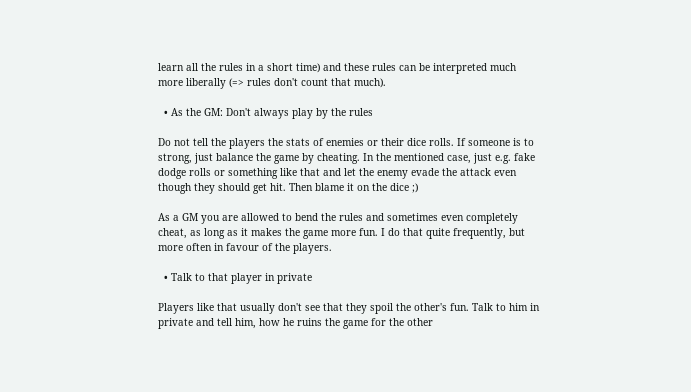learn all the rules in a short time) and these rules can be interpreted much more liberally (=> rules don't count that much).

  • As the GM: Don't always play by the rules

Do not tell the players the stats of enemies or their dice rolls. If someone is to strong, just balance the game by cheating. In the mentioned case, just e.g. fake dodge rolls or something like that and let the enemy evade the attack even though they should get hit. Then blame it on the dice ;)

As a GM you are allowed to bend the rules and sometimes even completely cheat, as long as it makes the game more fun. I do that quite frequently, but more often in favour of the players.

  • Talk to that player in private

Players like that usually don't see that they spoil the other's fun. Talk to him in private and tell him, how he ruins the game for the other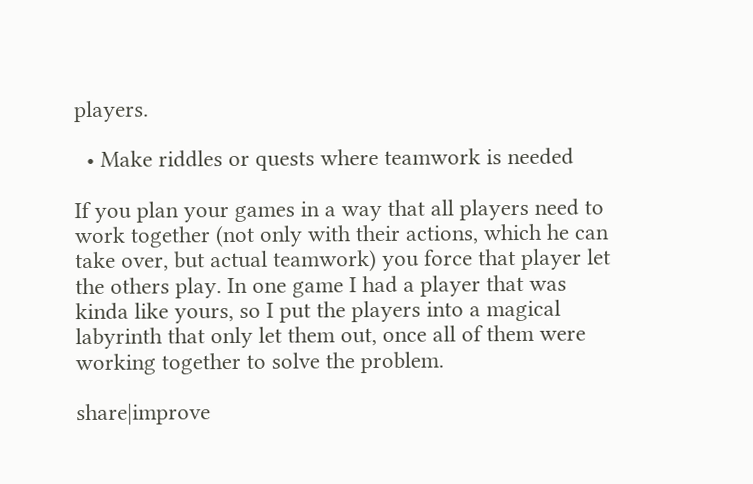players.

  • Make riddles or quests where teamwork is needed

If you plan your games in a way that all players need to work together (not only with their actions, which he can take over, but actual teamwork) you force that player let the others play. In one game I had a player that was kinda like yours, so I put the players into a magical labyrinth that only let them out, once all of them were working together to solve the problem.

share|improve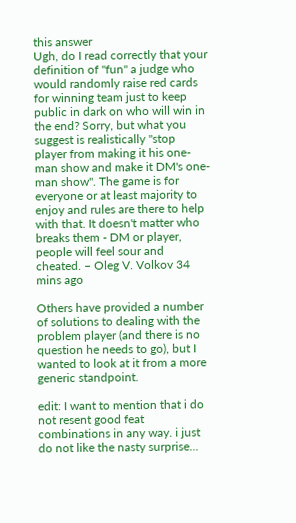this answer
Ugh, do I read correctly that your definition of "fun" a judge who would randomly raise red cards for winning team just to keep public in dark on who will win in the end? Sorry, but what you suggest is realistically "stop player from making it his one-man show and make it DM's one-man show". The game is for everyone or at least majority to enjoy and rules are there to help with that. It doesn't matter who breaks them - DM or player, people will feel sour and cheated. – Oleg V. Volkov 34 mins ago

Others have provided a number of solutions to dealing with the problem player (and there is no question he needs to go), but I wanted to look at it from a more generic standpoint.

edit: I want to mention that i do not resent good feat combinations in any way. i just do not like the nasty surprise...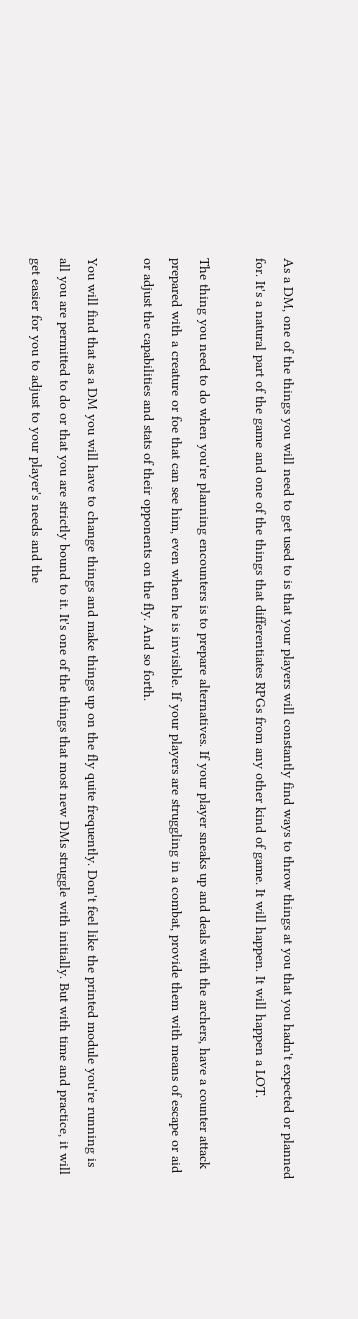As a DM, one of the things you will need to get used to is that your players will constantly find ways to throw things at you that you hadn't expected or planned for. It's a natural part of the game and one of the things that differentiates RPGs from any other kind of game. It will happen. It will happen a LOT.

The thing you need to do when you're planning encounters is to prepare alternatives. If your player sneaks up and deals with the archers, have a counter attack prepared with a creature or foe that can see him, even when he is invisible. If your players are struggling in a combat, provide them with means of escape or aid or adjust the capabilities and stats of their opponents on the fly. And so forth.

You will find that as a DM you will have to change things and make things up on the fly quite frequently. Don't feel like the printed module you're running is all you are permitted to do or that you are strictly bound to it. It's one of the things that most new DMs struggle with initially. But with time and practice, it will get easier for you to adjust to your player's needs and the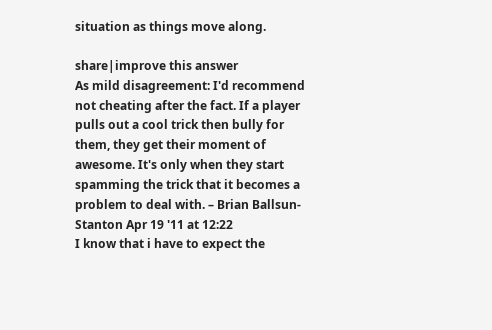situation as things move along.

share|improve this answer
As mild disagreement: I'd recommend not cheating after the fact. If a player pulls out a cool trick then bully for them, they get their moment of awesome. It's only when they start spamming the trick that it becomes a problem to deal with. – Brian Ballsun-Stanton Apr 19 '11 at 12:22
I know that i have to expect the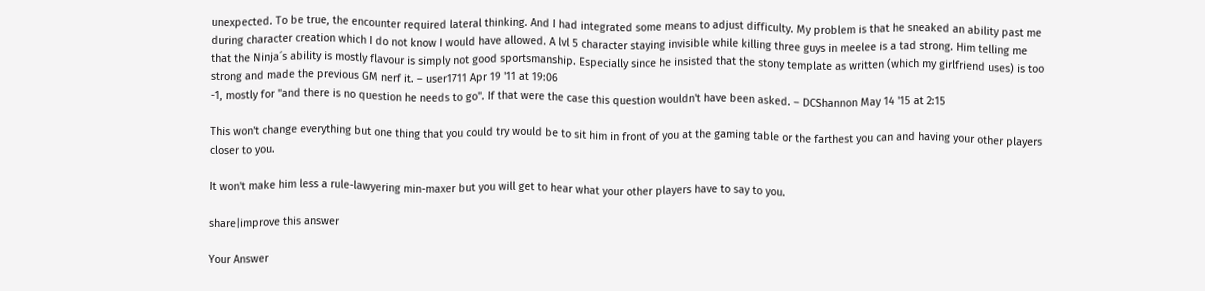unexpected. To be true, the encounter required lateral thinking. And I had integrated some means to adjust difficulty. My problem is that he sneaked an ability past me during character creation which I do not know I would have allowed. A lvl 5 character staying invisible while killing three guys in meelee is a tad strong. Him telling me that the Ninja´s ability is mostly flavour is simply not good sportsmanship. Especially since he insisted that the stony template as written (which my girlfriend uses) is too strong and made the previous GM nerf it. – user1711 Apr 19 '11 at 19:06
-1, mostly for "and there is no question he needs to go". If that were the case this question wouldn't have been asked. – DCShannon May 14 '15 at 2:15

This won't change everything but one thing that you could try would be to sit him in front of you at the gaming table or the farthest you can and having your other players closer to you.

It won't make him less a rule-lawyering min-maxer but you will get to hear what your other players have to say to you.

share|improve this answer

Your Answer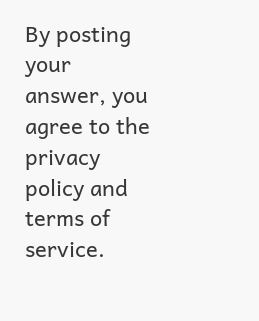By posting your answer, you agree to the privacy policy and terms of service.